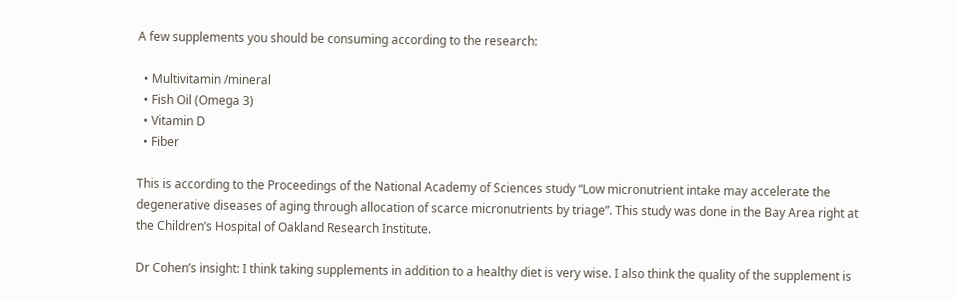A few supplements you should be consuming according to the research:

  • Multivitamin /mineral
  • Fish Oil (Omega 3)
  • Vitamin D
  • Fiber

This is according to the Proceedings of the National Academy of Sciences study “Low micronutrient intake may accelerate the degenerative diseases of aging through allocation of scarce micronutrients by triage”. This study was done in the Bay Area right at the Children’s Hospital of Oakland Research Institute.

Dr Cohen’s insight: I think taking supplements in addition to a healthy diet is very wise. I also think the quality of the supplement is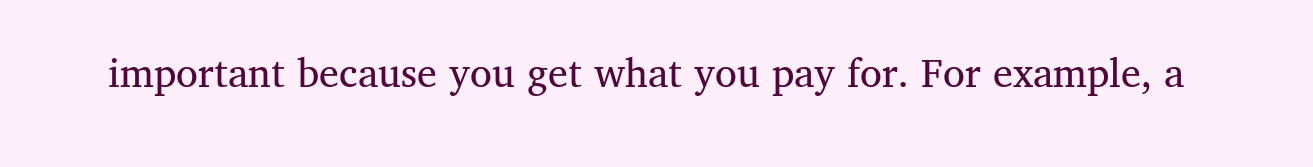important because you get what you pay for. For example, a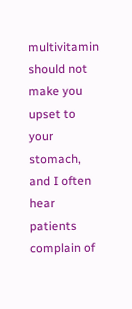multivitamin should not make you upset to your stomach, and I often hear patients complain of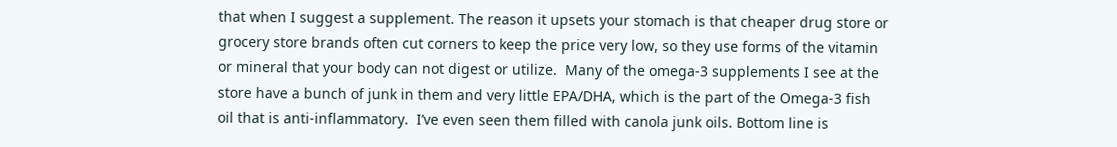that when I suggest a supplement. The reason it upsets your stomach is that cheaper drug store or grocery store brands often cut corners to keep the price very low, so they use forms of the vitamin or mineral that your body can not digest or utilize.  Many of the omega-3 supplements I see at the store have a bunch of junk in them and very little EPA/DHA, which is the part of the Omega-3 fish oil that is anti-inflammatory.  I’ve even seen them filled with canola junk oils. Bottom line is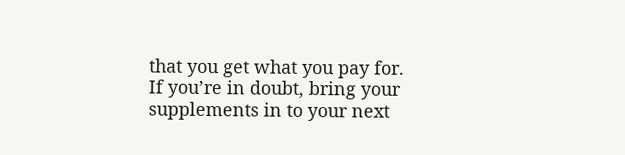that you get what you pay for. If you’re in doubt, bring your supplements in to your next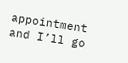appointment and I’ll go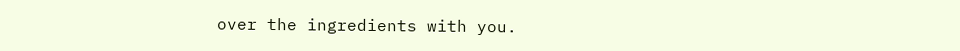over the ingredients with you.